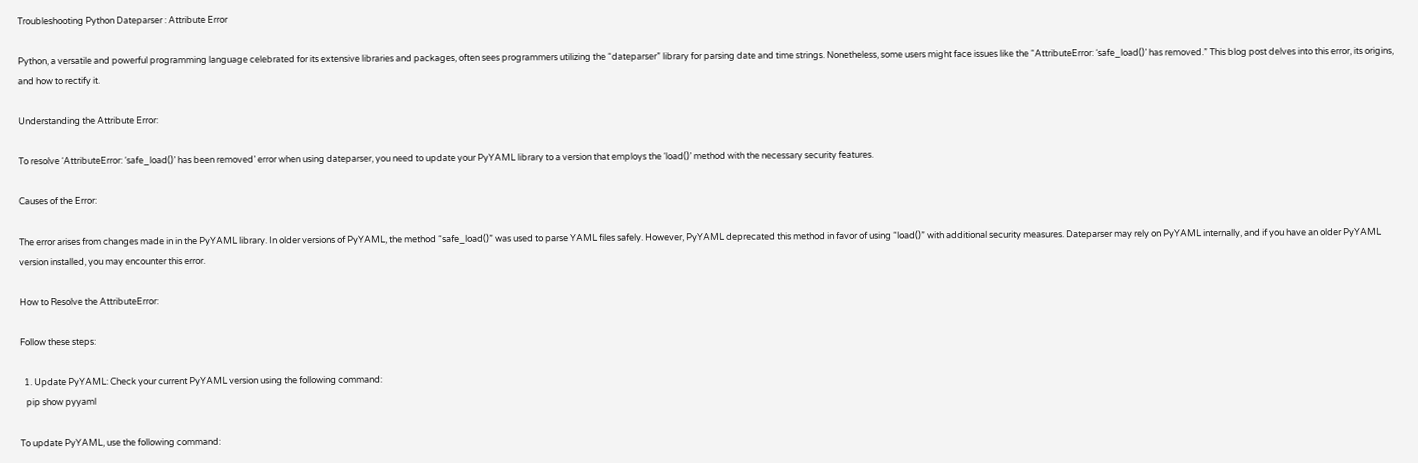Troubleshooting Python Dateparser : Attribute Error

Python, a versatile and powerful programming language celebrated for its extensive libraries and packages, often sees programmers utilizing the “dateparser” library for parsing date and time strings. Nonetheless, some users might face issues like the “AttributeError: ‘safe_load()’ has removed.” This blog post delves into this error, its origins, and how to rectify it.

Understanding the Attribute Error:

To resolve ‘AttributeError: ‘safe_load()’ has been removed’ error when using dateparser, you need to update your PyYAML library to a version that employs the ‘load()’ method with the necessary security features.

Causes of the Error:

The error arises from changes made in in the PyYAML library. In older versions of PyYAML, the method “safe_load()” was used to parse YAML files safely. However, PyYAML deprecated this method in favor of using “load()” with additional security measures. Dateparser may rely on PyYAML internally, and if you have an older PyYAML version installed, you may encounter this error.

How to Resolve the AttributeError:

Follow these steps:

  1. Update PyYAML: Check your current PyYAML version using the following command:
   pip show pyyaml

To update PyYAML, use the following command: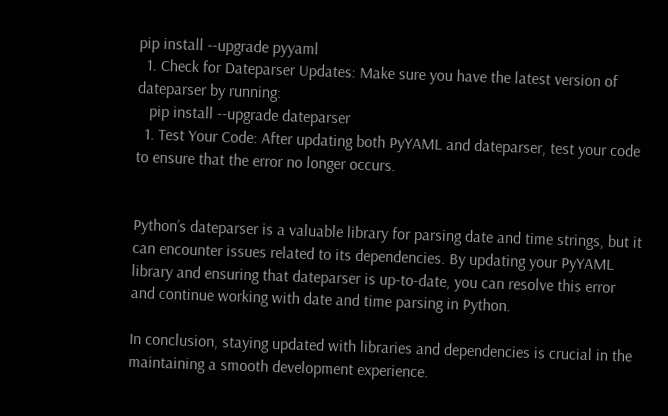pip install --upgrade pyyaml
  1. Check for Dateparser Updates: Make sure you have the latest version of dateparser by running:
   pip install --upgrade dateparser
  1. Test Your Code: After updating both PyYAML and dateparser, test your code to ensure that the error no longer occurs.


Python’s dateparser is a valuable library for parsing date and time strings, but it can encounter issues related to its dependencies. By updating your PyYAML library and ensuring that dateparser is up-to-date, you can resolve this error and continue working with date and time parsing in Python.

In conclusion, staying updated with libraries and dependencies is crucial in the maintaining a smooth development experience.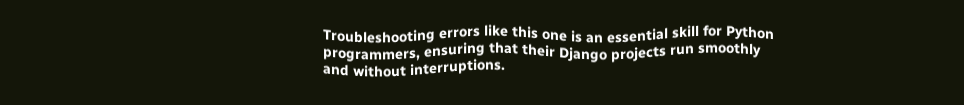Troubleshooting errors like this one is an essential skill for Python programmers, ensuring that their Django projects run smoothly and without interruptions.